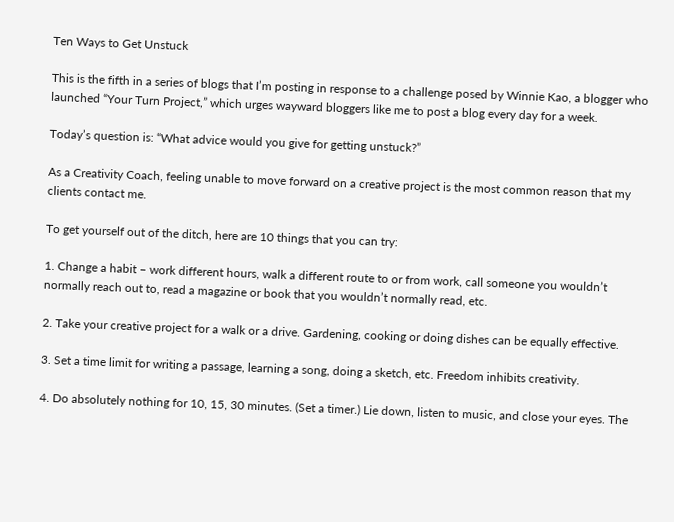Ten Ways to Get Unstuck

This is the fifth in a series of blogs that I’m posting in response to a challenge posed by Winnie Kao, a blogger who launched “Your Turn Project,” which urges wayward bloggers like me to post a blog every day for a week.

Today’s question is: “What advice would you give for getting unstuck?”

As a Creativity Coach, feeling unable to move forward on a creative project is the most common reason that my clients contact me.

To get yourself out of the ditch, here are 10 things that you can try:

1. Change a habit – work different hours, walk a different route to or from work, call someone you wouldn’t normally reach out to, read a magazine or book that you wouldn’t normally read, etc.

2. Take your creative project for a walk or a drive. Gardening, cooking or doing dishes can be equally effective.

3. Set a time limit for writing a passage, learning a song, doing a sketch, etc. Freedom inhibits creativity.

4. Do absolutely nothing for 10, 15, 30 minutes. (Set a timer.) Lie down, listen to music, and close your eyes. The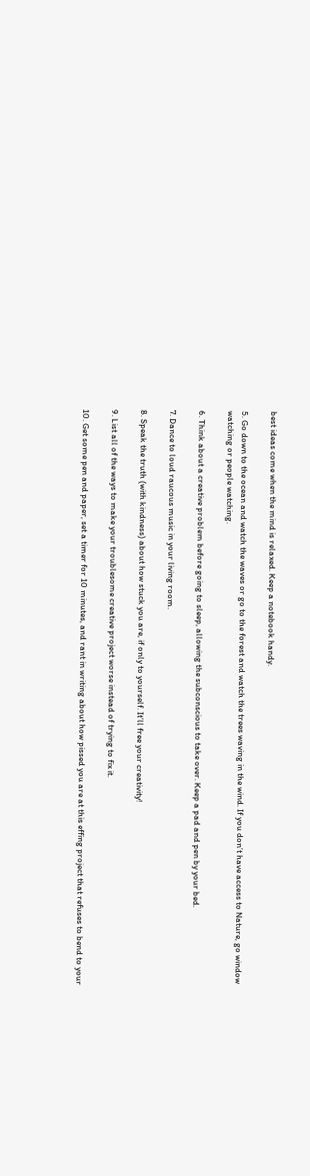best ideas come when the mind is relaxed. Keep a notebook handy.

5. Go down to the ocean and watch the waves or go to the forest and watch the trees waving in the wind. If you don’t have access to Nature, go window watching or people watching.

6. Think about a creative problem before going to sleep, allowing the subconscious to take over. Keep a pad and pen by your bed.

7. Dance to loud raucous music in your living room.

8. Speak the truth (with kindness) about how stuck you are, if only to yourself. It’ll free your creativity!

9. List all of the ways to make your troublesome creative project worse instead of trying to fix it.

10. Get some pen and paper, set a timer for 10 minutes, and rant in writing about how pissed you are at this effing project that refuses to bend to your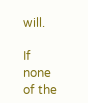will.

If none of the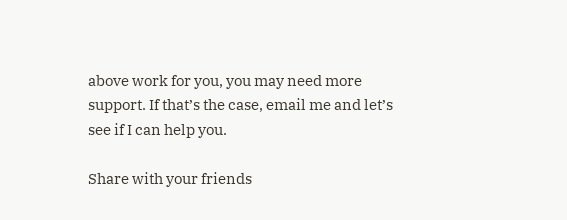above work for you, you may need more support. If that’s the case, email me and let’s see if I can help you.

Share with your friends